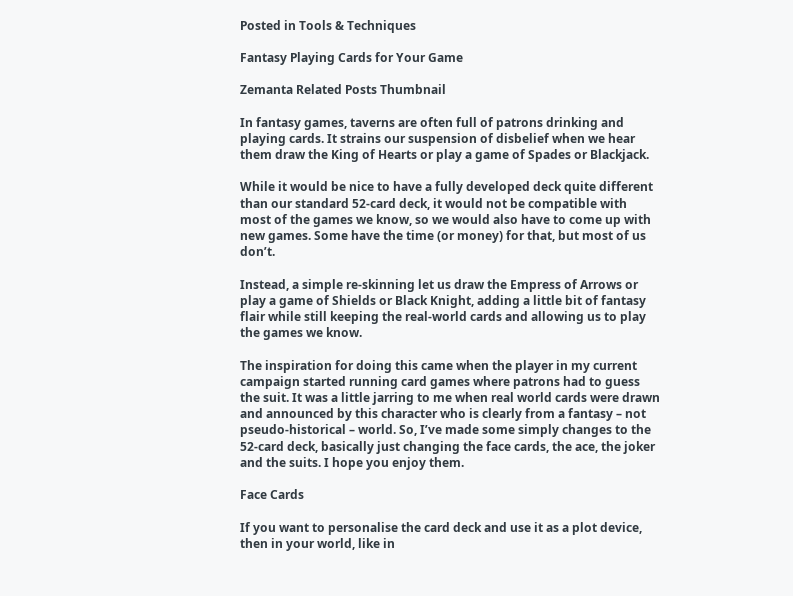Posted in Tools & Techniques

Fantasy Playing Cards for Your Game

Zemanta Related Posts Thumbnail

In fantasy games, taverns are often full of patrons drinking and playing cards. It strains our suspension of disbelief when we hear them draw the King of Hearts or play a game of Spades or Blackjack.

While it would be nice to have a fully developed deck quite different than our standard 52-card deck, it would not be compatible with most of the games we know, so we would also have to come up with new games. Some have the time (or money) for that, but most of us don’t.

Instead, a simple re-skinning let us draw the Empress of Arrows or play a game of Shields or Black Knight, adding a little bit of fantasy flair while still keeping the real-world cards and allowing us to play the games we know.

The inspiration for doing this came when the player in my current campaign started running card games where patrons had to guess the suit. It was a little jarring to me when real world cards were drawn and announced by this character who is clearly from a fantasy – not pseudo-historical – world. So, I’ve made some simply changes to the 52-card deck, basically just changing the face cards, the ace, the joker and the suits. I hope you enjoy them.

Face Cards

If you want to personalise the card deck and use it as a plot device, then in your world, like in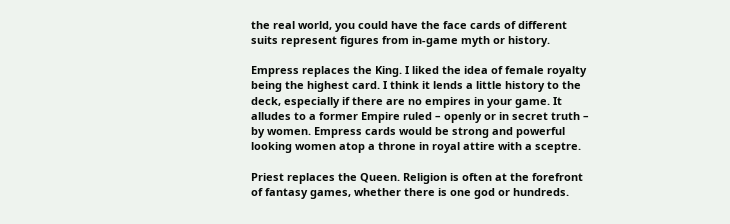the real world, you could have the face cards of different suits represent figures from in-game myth or history.

Empress replaces the King. I liked the idea of female royalty being the highest card. I think it lends a little history to the deck, especially if there are no empires in your game. It alludes to a former Empire ruled – openly or in secret truth – by women. Empress cards would be strong and powerful looking women atop a throne in royal attire with a sceptre.

Priest replaces the Queen. Religion is often at the forefront of fantasy games, whether there is one god or hundreds.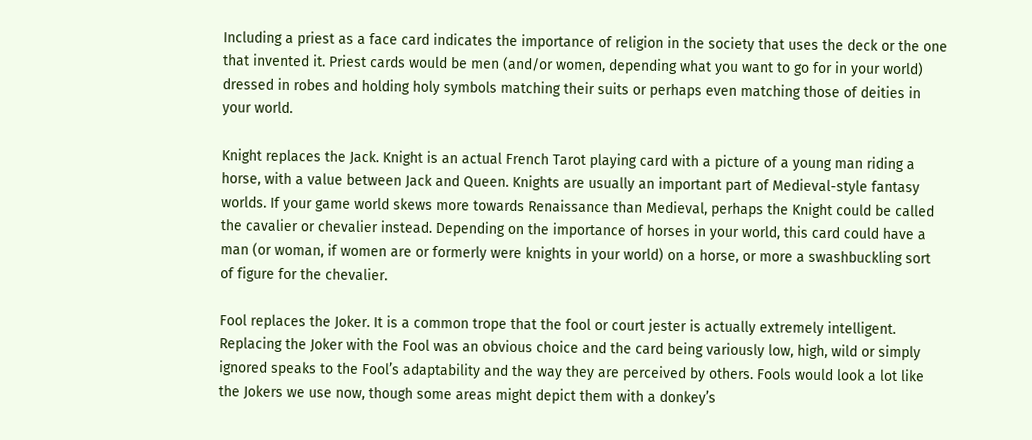Including a priest as a face card indicates the importance of religion in the society that uses the deck or the one that invented it. Priest cards would be men (and/or women, depending what you want to go for in your world) dressed in robes and holding holy symbols matching their suits or perhaps even matching those of deities in your world.

Knight replaces the Jack. Knight is an actual French Tarot playing card with a picture of a young man riding a horse, with a value between Jack and Queen. Knights are usually an important part of Medieval-style fantasy worlds. If your game world skews more towards Renaissance than Medieval, perhaps the Knight could be called the cavalier or chevalier instead. Depending on the importance of horses in your world, this card could have a man (or woman, if women are or formerly were knights in your world) on a horse, or more a swashbuckling sort of figure for the chevalier.

Fool replaces the Joker. It is a common trope that the fool or court jester is actually extremely intelligent. Replacing the Joker with the Fool was an obvious choice and the card being variously low, high, wild or simply ignored speaks to the Fool’s adaptability and the way they are perceived by others. Fools would look a lot like the Jokers we use now, though some areas might depict them with a donkey’s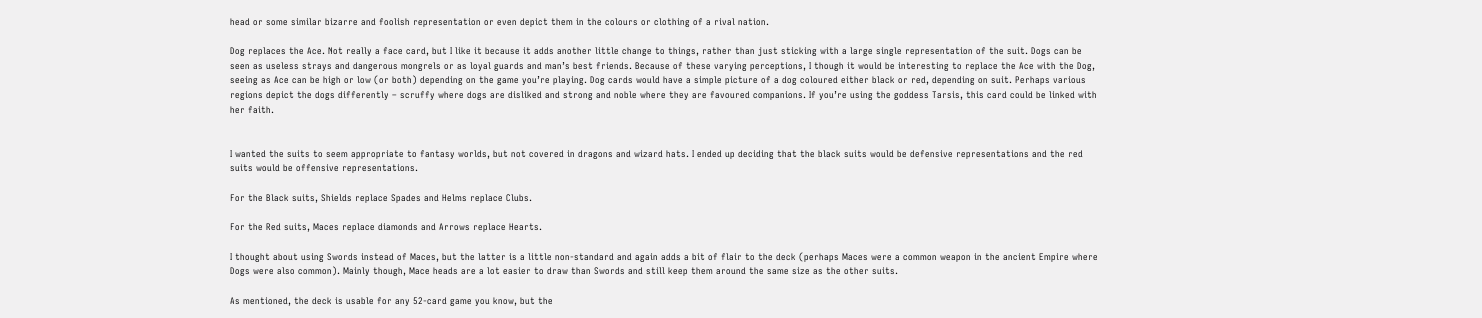head or some similar bizarre and foolish representation or even depict them in the colours or clothing of a rival nation.

Dog replaces the Ace. Not really a face card, but I like it because it adds another little change to things, rather than just sticking with a large single representation of the suit. Dogs can be seen as useless strays and dangerous mongrels or as loyal guards and man’s best friends. Because of these varying perceptions, I though it would be interesting to replace the Ace with the Dog, seeing as Ace can be high or low (or both) depending on the game you’re playing. Dog cards would have a simple picture of a dog coloured either black or red, depending on suit. Perhaps various regions depict the dogs differently – scruffy where dogs are disliked and strong and noble where they are favoured companions. If you’re using the goddess Tarsis, this card could be linked with her faith.


I wanted the suits to seem appropriate to fantasy worlds, but not covered in dragons and wizard hats. I ended up deciding that the black suits would be defensive representations and the red suits would be offensive representations.

For the Black suits, Shields replace Spades and Helms replace Clubs.

For the Red suits, Maces replace diamonds and Arrows replace Hearts.

I thought about using Swords instead of Maces, but the latter is a little non-standard and again adds a bit of flair to the deck (perhaps Maces were a common weapon in the ancient Empire where Dogs were also common). Mainly though, Mace heads are a lot easier to draw than Swords and still keep them around the same size as the other suits.

As mentioned, the deck is usable for any 52-card game you know, but the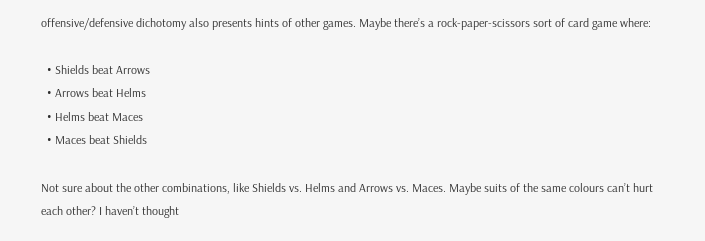offensive/defensive dichotomy also presents hints of other games. Maybe there’s a rock-paper-scissors sort of card game where:

  • Shields beat Arrows
  • Arrows beat Helms
  • Helms beat Maces
  • Maces beat Shields

Not sure about the other combinations, like Shields vs. Helms and Arrows vs. Maces. Maybe suits of the same colours can’t hurt each other? I haven’t thought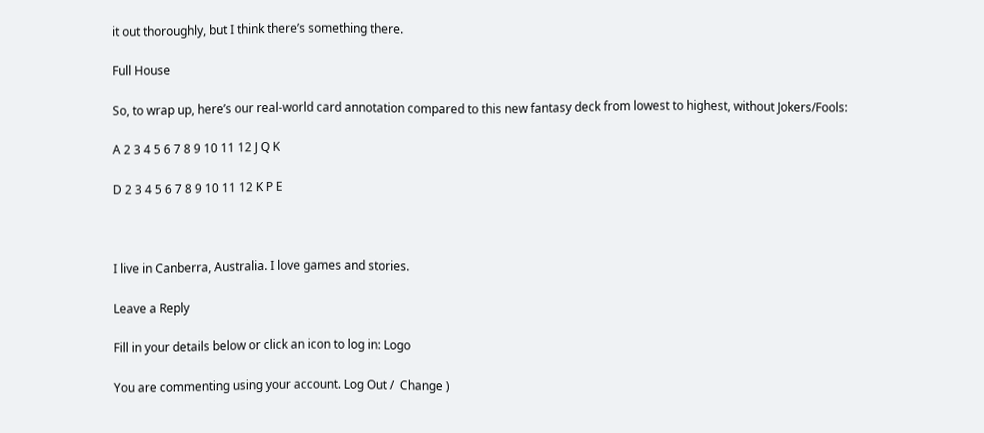it out thoroughly, but I think there’s something there.

Full House

So, to wrap up, here’s our real-world card annotation compared to this new fantasy deck from lowest to highest, without Jokers/Fools:

A 2 3 4 5 6 7 8 9 10 11 12 J Q K

D 2 3 4 5 6 7 8 9 10 11 12 K P E



I live in Canberra, Australia. I love games and stories.

Leave a Reply

Fill in your details below or click an icon to log in: Logo

You are commenting using your account. Log Out /  Change )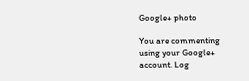Google+ photo

You are commenting using your Google+ account. Log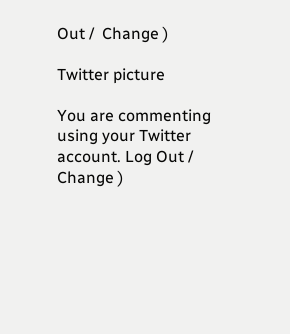Out /  Change )

Twitter picture

You are commenting using your Twitter account. Log Out /  Change )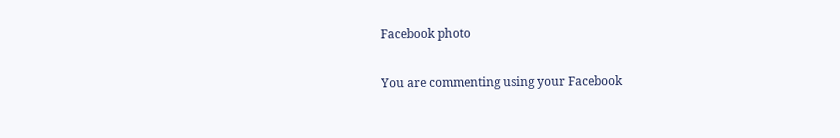Facebook photo

You are commenting using your Facebook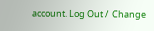account. Log Out /  Change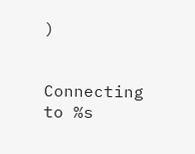)


Connecting to %s